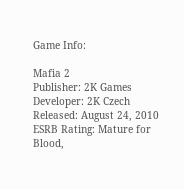Game Info:

Mafia 2
Publisher: 2K Games
Developer: 2K Czech
Released: August 24, 2010
ESRB Rating: Mature for Blood,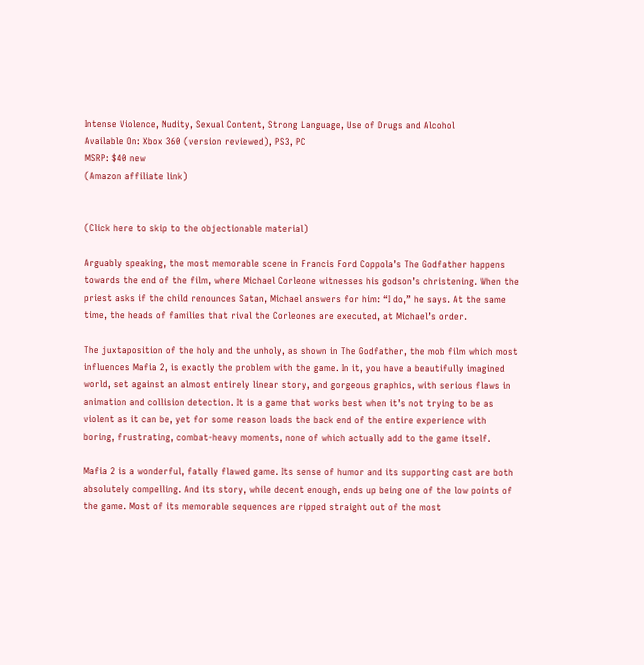Intense Violence, Nudity, Sexual Content, Strong Language, Use of Drugs and Alcohol
Available On: Xbox 360 (version reviewed), PS3, PC
MSRP: $40 new
(Amazon affiliate link)


(Click here to skip to the objectionable material)

Arguably speaking, the most memorable scene in Francis Ford Coppola’s The Godfather happens towards the end of the film, where Michael Corleone witnesses his godson’s christening. When the priest asks if the child renounces Satan, Michael answers for him: “I do,” he says. At the same time, the heads of families that rival the Corleones are executed, at Michael’s order.

The juxtaposition of the holy and the unholy, as shown in The Godfather, the mob film which most influences Mafia 2, is exactly the problem with the game. In it, you have a beautifully imagined world, set against an almost entirely linear story, and gorgeous graphics, with serious flaws in animation and collision detection. It is a game that works best when it’s not trying to be as violent as it can be, yet for some reason loads the back end of the entire experience with boring, frustrating, combat-heavy moments, none of which actually add to the game itself.

Mafia 2 is a wonderful, fatally flawed game. Its sense of humor and its supporting cast are both absolutely compelling. And its story, while decent enough, ends up being one of the low points of the game. Most of its memorable sequences are ripped straight out of the most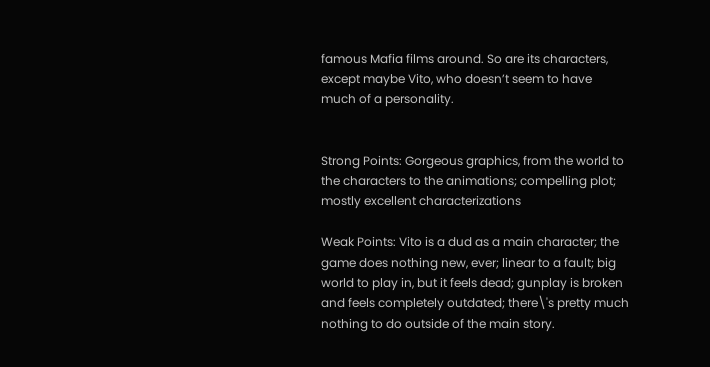famous Mafia films around. So are its characters, except maybe Vito, who doesn’t seem to have much of a personality.


Strong Points: Gorgeous graphics, from the world to the characters to the animations; compelling plot; mostly excellent characterizations

Weak Points: Vito is a dud as a main character; the game does nothing new, ever; linear to a fault; big world to play in, but it feels dead; gunplay is broken and feels completely outdated; there\'s pretty much nothing to do outside of the main story.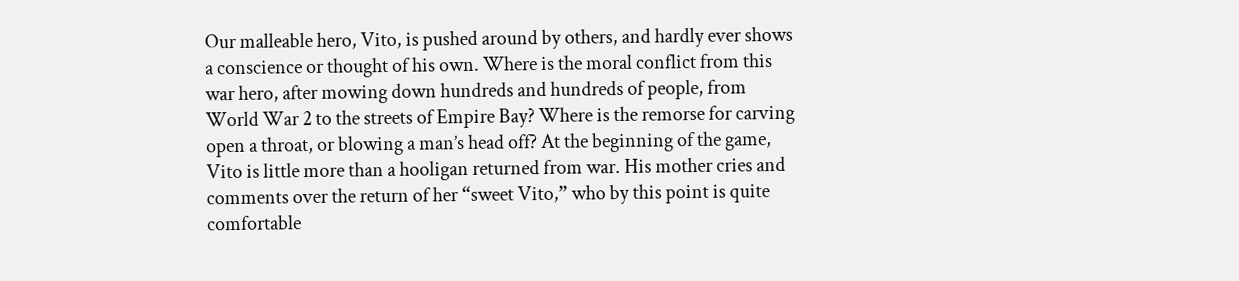Our malleable hero, Vito, is pushed around by others, and hardly ever shows a conscience or thought of his own. Where is the moral conflict from this war hero, after mowing down hundreds and hundreds of people, from World War 2 to the streets of Empire Bay? Where is the remorse for carving open a throat, or blowing a man’s head off? At the beginning of the game, Vito is little more than a hooligan returned from war. His mother cries and comments over the return of her “sweet Vito,” who by this point is quite comfortable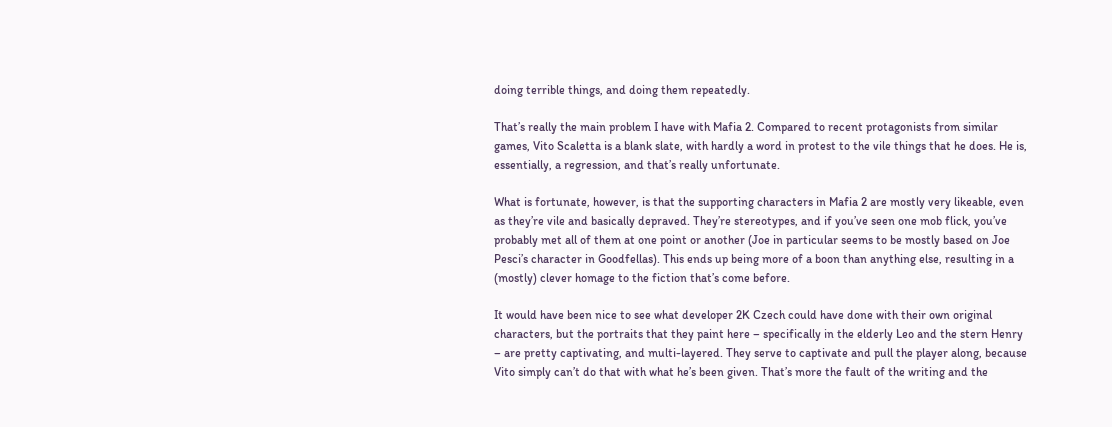doing terrible things, and doing them repeatedly.

That’s really the main problem I have with Mafia 2. Compared to recent protagonists from similar games, Vito Scaletta is a blank slate, with hardly a word in protest to the vile things that he does. He is, essentially, a regression, and that’s really unfortunate.

What is fortunate, however, is that the supporting characters in Mafia 2 are mostly very likeable, even as they’re vile and basically depraved. They’re stereotypes, and if you’ve seen one mob flick, you’ve probably met all of them at one point or another (Joe in particular seems to be mostly based on Joe Pesci’s character in Goodfellas). This ends up being more of a boon than anything else, resulting in a (mostly) clever homage to the fiction that’s come before.

It would have been nice to see what developer 2K Czech could have done with their own original characters, but the portraits that they paint here – specifically in the elderly Leo and the stern Henry – are pretty captivating, and multi-layered. They serve to captivate and pull the player along, because Vito simply can’t do that with what he’s been given. That’s more the fault of the writing and the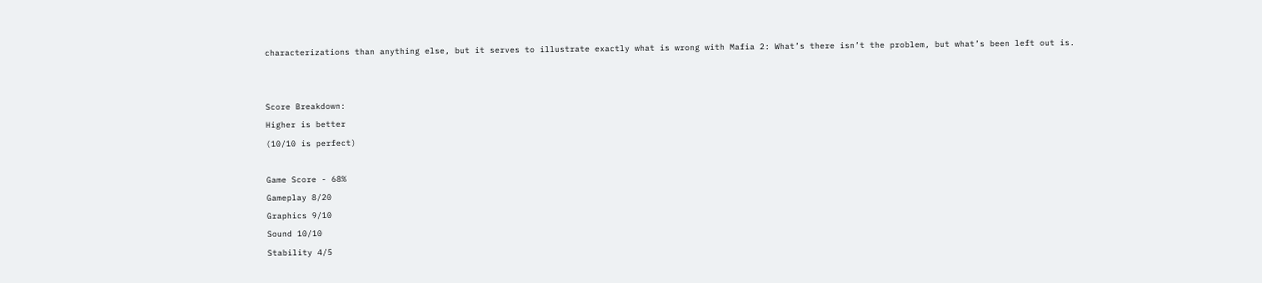characterizations than anything else, but it serves to illustrate exactly what is wrong with Mafia 2: What’s there isn’t the problem, but what’s been left out is.


Score Breakdown:
Higher is better
(10/10 is perfect)

Game Score - 68%
Gameplay 8/20
Graphics 9/10
Sound 10/10
Stability 4/5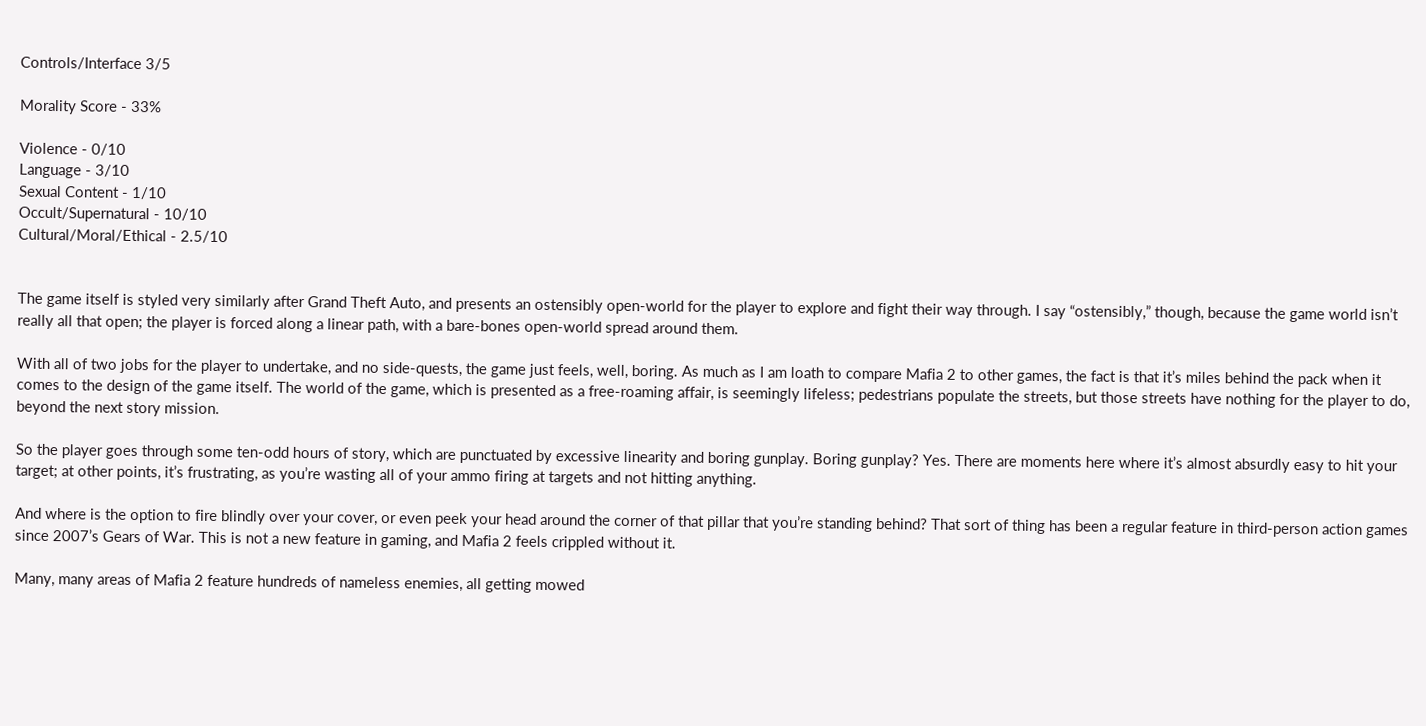Controls/Interface 3/5

Morality Score - 33%

Violence - 0/10
Language - 3/10
Sexual Content - 1/10
Occult/Supernatural - 10/10
Cultural/Moral/Ethical - 2.5/10


The game itself is styled very similarly after Grand Theft Auto, and presents an ostensibly open-world for the player to explore and fight their way through. I say “ostensibly,” though, because the game world isn’t really all that open; the player is forced along a linear path, with a bare-bones open-world spread around them.

With all of two jobs for the player to undertake, and no side-quests, the game just feels, well, boring. As much as I am loath to compare Mafia 2 to other games, the fact is that it’s miles behind the pack when it comes to the design of the game itself. The world of the game, which is presented as a free-roaming affair, is seemingly lifeless; pedestrians populate the streets, but those streets have nothing for the player to do, beyond the next story mission.

So the player goes through some ten-odd hours of story, which are punctuated by excessive linearity and boring gunplay. Boring gunplay? Yes. There are moments here where it’s almost absurdly easy to hit your target; at other points, it’s frustrating, as you’re wasting all of your ammo firing at targets and not hitting anything.

And where is the option to fire blindly over your cover, or even peek your head around the corner of that pillar that you’re standing behind? That sort of thing has been a regular feature in third-person action games since 2007’s Gears of War. This is not a new feature in gaming, and Mafia 2 feels crippled without it.

Many, many areas of Mafia 2 feature hundreds of nameless enemies, all getting mowed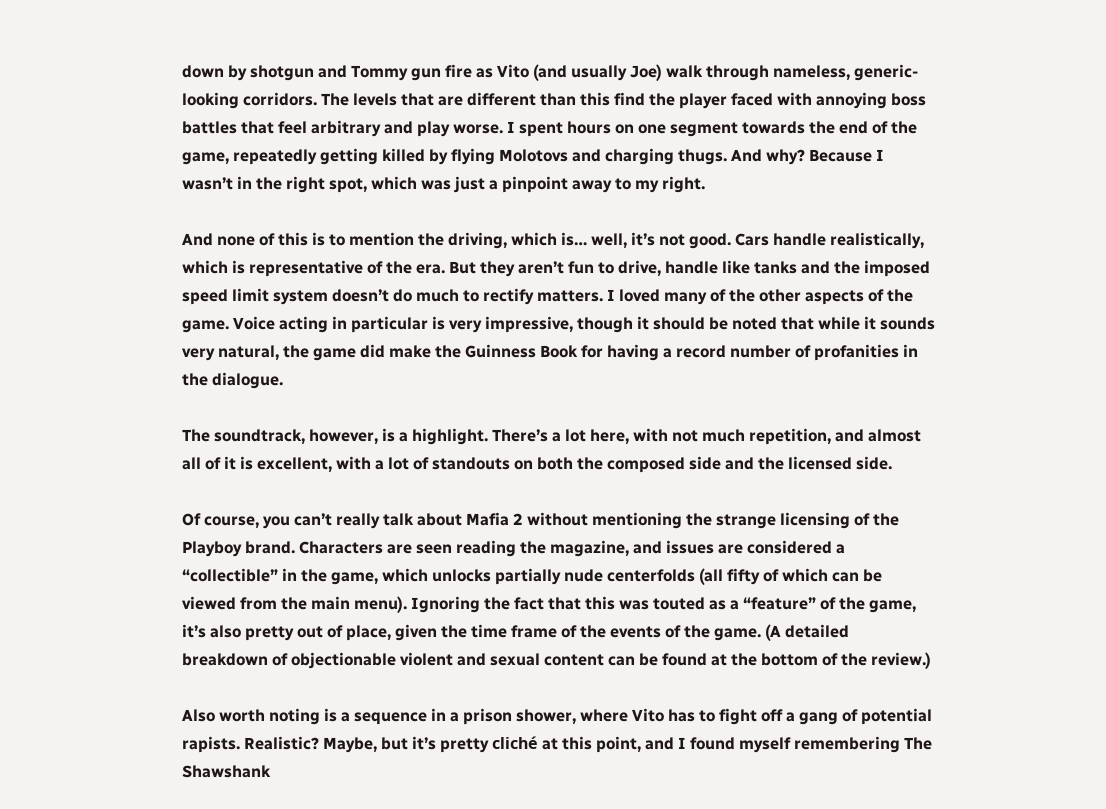down by shotgun and Tommy gun fire as Vito (and usually Joe) walk through nameless, generic-looking corridors. The levels that are different than this find the player faced with annoying boss battles that feel arbitrary and play worse. I spent hours on one segment towards the end of the game, repeatedly getting killed by flying Molotovs and charging thugs. And why? Because I wasn’t in the right spot, which was just a pinpoint away to my right.

And none of this is to mention the driving, which is… well, it’s not good. Cars handle realistically, which is representative of the era. But they aren’t fun to drive, handle like tanks and the imposed speed limit system doesn’t do much to rectify matters. I loved many of the other aspects of the game. Voice acting in particular is very impressive, though it should be noted that while it sounds very natural, the game did make the Guinness Book for having a record number of profanities in the dialogue.

The soundtrack, however, is a highlight. There’s a lot here, with not much repetition, and almost all of it is excellent, with a lot of standouts on both the composed side and the licensed side.

Of course, you can’t really talk about Mafia 2 without mentioning the strange licensing of the Playboy brand. Characters are seen reading the magazine, and issues are considered a “collectible” in the game, which unlocks partially nude centerfolds (all fifty of which can be viewed from the main menu). Ignoring the fact that this was touted as a “feature” of the game, it’s also pretty out of place, given the time frame of the events of the game. (A detailed breakdown of objectionable violent and sexual content can be found at the bottom of the review.)

Also worth noting is a sequence in a prison shower, where Vito has to fight off a gang of potential rapists. Realistic? Maybe, but it’s pretty cliché at this point, and I found myself remembering The Shawshank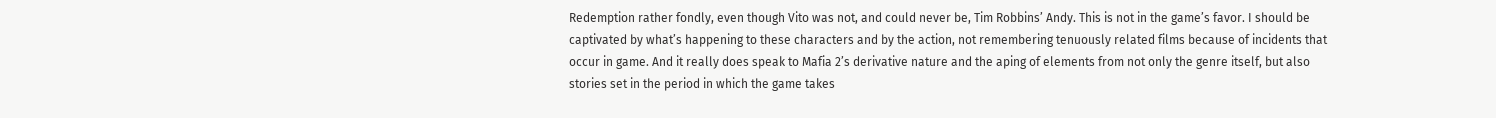Redemption rather fondly, even though Vito was not, and could never be, Tim Robbins’ Andy. This is not in the game’s favor. I should be captivated by what’s happening to these characters and by the action, not remembering tenuously related films because of incidents that occur in game. And it really does speak to Mafia 2’s derivative nature and the aping of elements from not only the genre itself, but also stories set in the period in which the game takes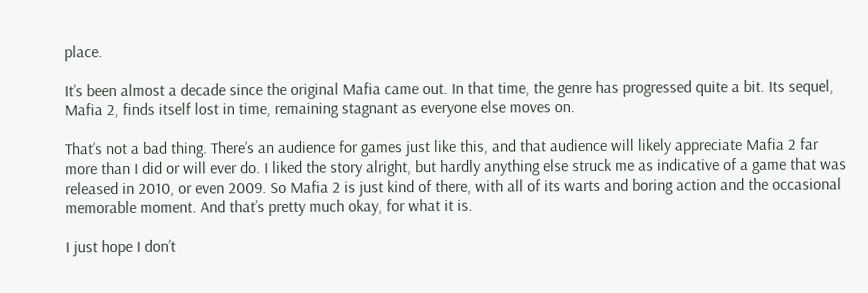place.

It’s been almost a decade since the original Mafia came out. In that time, the genre has progressed quite a bit. Its sequel, Mafia 2, finds itself lost in time, remaining stagnant as everyone else moves on.

That’s not a bad thing. There’s an audience for games just like this, and that audience will likely appreciate Mafia 2 far more than I did or will ever do. I liked the story alright, but hardly anything else struck me as indicative of a game that was released in 2010, or even 2009. So Mafia 2 is just kind of there, with all of its warts and boring action and the occasional memorable moment. And that’s pretty much okay, for what it is.

I just hope I don’t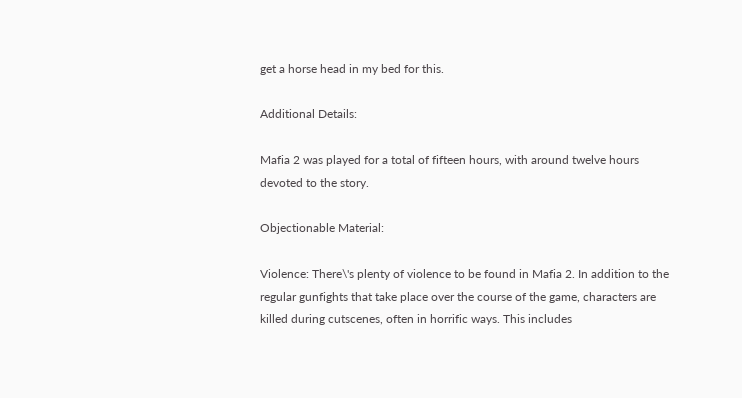get a horse head in my bed for this.

Additional Details:

Mafia 2 was played for a total of fifteen hours, with around twelve hours devoted to the story.

Objectionable Material:

Violence: There\'s plenty of violence to be found in Mafia 2. In addition to the regular gunfights that take place over the course of the game, characters are killed during cutscenes, often in horrific ways. This includes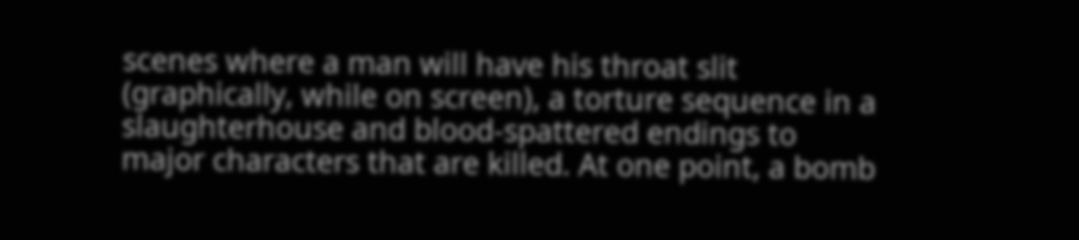scenes where a man will have his throat slit (graphically, while on screen), a torture sequence in a slaughterhouse and blood-spattered endings to major characters that are killed. At one point, a bomb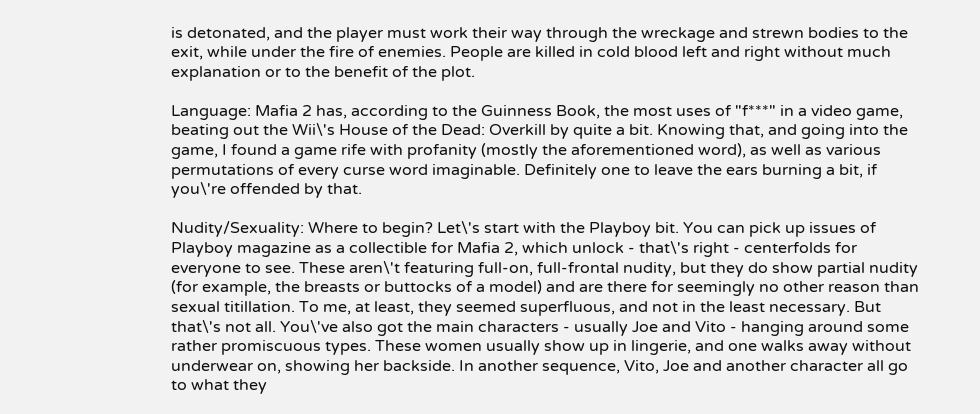is detonated, and the player must work their way through the wreckage and strewn bodies to the exit, while under the fire of enemies. People are killed in cold blood left and right without much explanation or to the benefit of the plot.

Language: Mafia 2 has, according to the Guinness Book, the most uses of "f***" in a video game, beating out the Wii\'s House of the Dead: Overkill by quite a bit. Knowing that, and going into the game, I found a game rife with profanity (mostly the aforementioned word), as well as various permutations of every curse word imaginable. Definitely one to leave the ears burning a bit, if you\'re offended by that.

Nudity/Sexuality: Where to begin? Let\'s start with the Playboy bit. You can pick up issues of Playboy magazine as a collectible for Mafia 2, which unlock - that\'s right - centerfolds for everyone to see. These aren\'t featuring full-on, full-frontal nudity, but they do show partial nudity (for example, the breasts or buttocks of a model) and are there for seemingly no other reason than sexual titillation. To me, at least, they seemed superfluous, and not in the least necessary. But that\'s not all. You\'ve also got the main characters - usually Joe and Vito - hanging around some rather promiscuous types. These women usually show up in lingerie, and one walks away without underwear on, showing her backside. In another sequence, Vito, Joe and another character all go to what they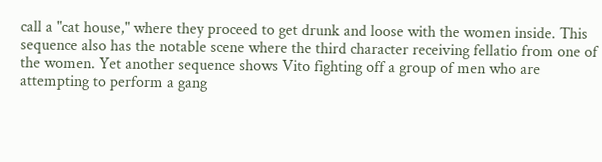call a "cat house," where they proceed to get drunk and loose with the women inside. This sequence also has the notable scene where the third character receiving fellatio from one of the women. Yet another sequence shows Vito fighting off a group of men who are attempting to perform a gang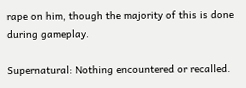rape on him, though the majority of this is done during gameplay.

Supernatural: Nothing encountered or recalled.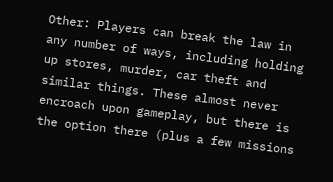Other: Players can break the law in any number of ways, including holding up stores, murder, car theft and similar things. These almost never encroach upon gameplay, but there is the option there (plus a few missions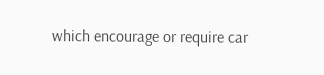which encourage or require car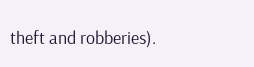theft and robberies).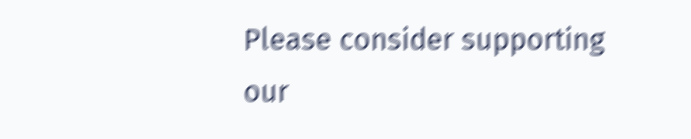Please consider supporting our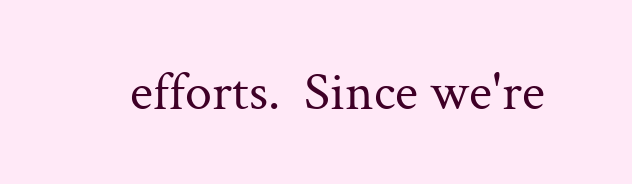efforts.  Since we're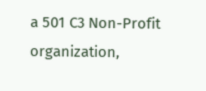a 501 C3 Non-Profit organization,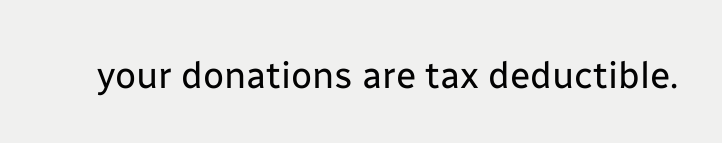your donations are tax deductible.